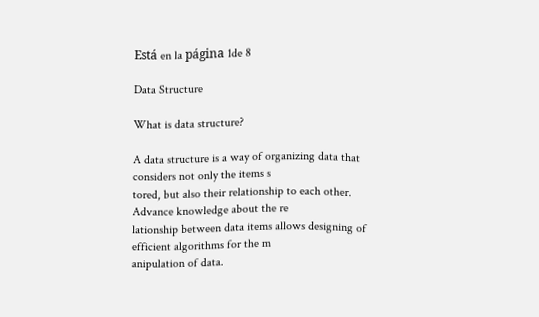Está en la página 1de 8

Data Structure

What is data structure?

A data structure is a way of organizing data that considers not only the items s
tored, but also their relationship to each other. Advance knowledge about the re
lationship between data items allows designing of efficient algorithms for the m
anipulation of data.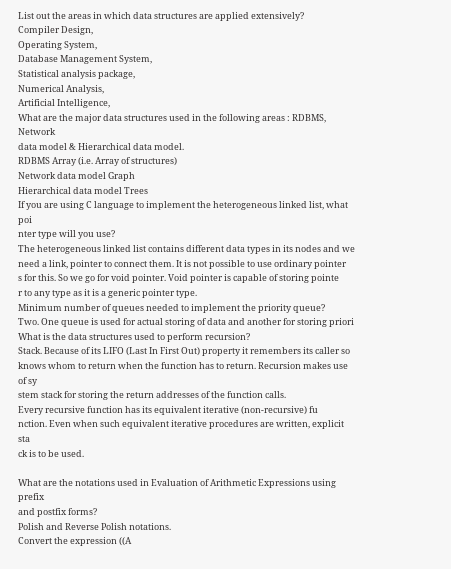List out the areas in which data structures are applied extensively?
Compiler Design,
Operating System,
Database Management System,
Statistical analysis package,
Numerical Analysis,
Artificial Intelligence,
What are the major data structures used in the following areas : RDBMS, Network
data model & Hierarchical data model.
RDBMS Array (i.e. Array of structures)
Network data model Graph
Hierarchical data model Trees
If you are using C language to implement the heterogeneous linked list, what poi
nter type will you use?
The heterogeneous linked list contains different data types in its nodes and we
need a link, pointer to connect them. It is not possible to use ordinary pointer
s for this. So we go for void pointer. Void pointer is capable of storing pointe
r to any type as it is a generic pointer type.
Minimum number of queues needed to implement the priority queue?
Two. One queue is used for actual storing of data and another for storing priori
What is the data structures used to perform recursion?
Stack. Because of its LIFO (Last In First Out) property it remembers its caller so
knows whom to return when the function has to return. Recursion makes use of sy
stem stack for storing the return addresses of the function calls.
Every recursive function has its equivalent iterative (non-recursive) fu
nction. Even when such equivalent iterative procedures are written, explicit sta
ck is to be used.

What are the notations used in Evaluation of Arithmetic Expressions using prefix
and postfix forms?
Polish and Reverse Polish notations.
Convert the expression ((A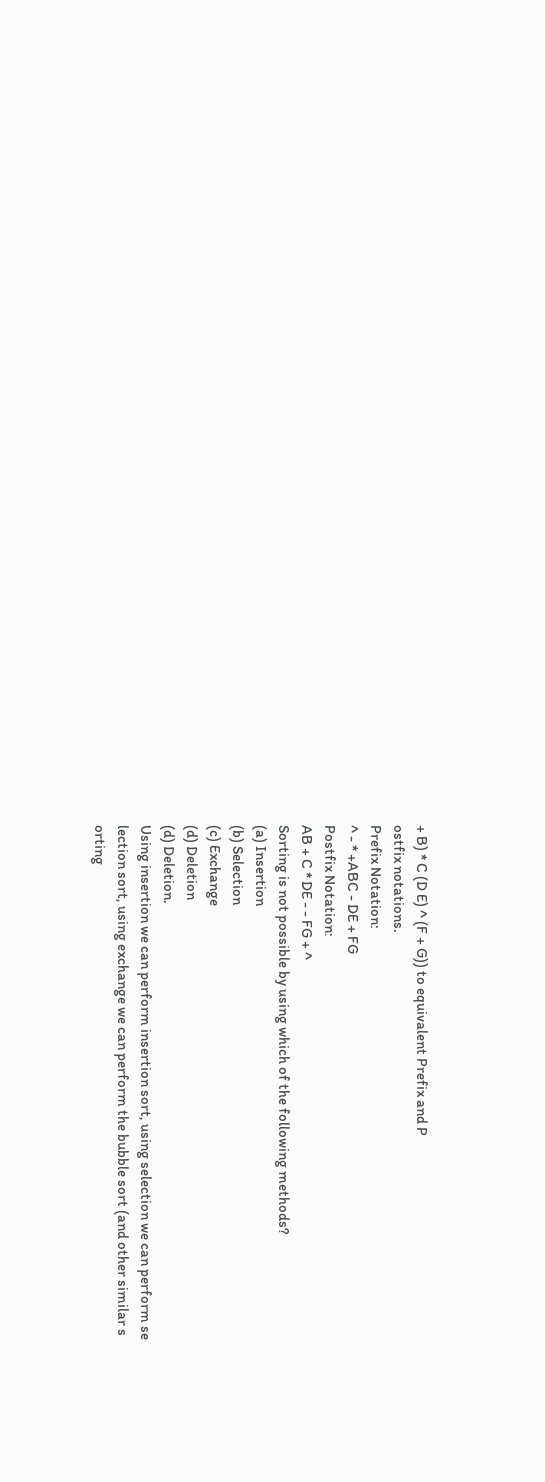+ B) * C (D E) ^ (F + G)) to equivalent Prefix and P
ostfix notations.
Prefix Notation:
^ - * +ABC - DE + FG
Postfix Notation:
AB + C * DE - - FG + ^
Sorting is not possible by using which of the following methods?
(a) Insertion
(b) Selection
(c) Exchange
(d) Deletion
(d) Deletion.
Using insertion we can perform insertion sort, using selection we can perform se
lection sort, using exchange we can perform the bubble sort (and other similar s
orting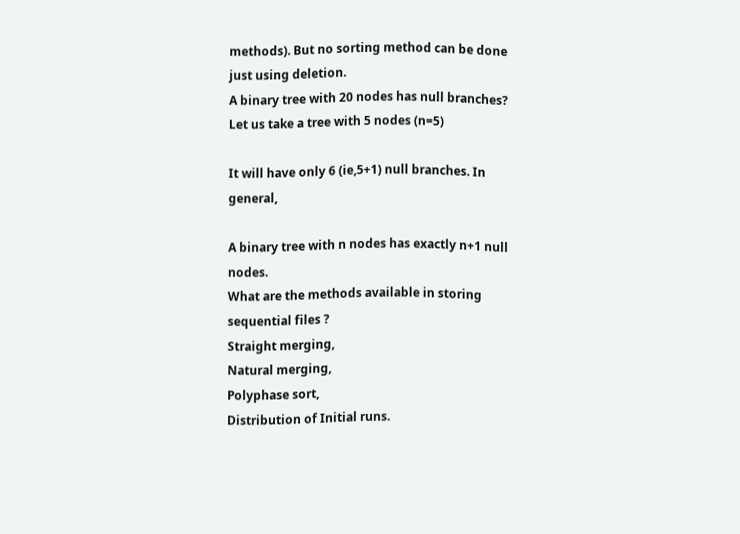methods). But no sorting method can be done just using deletion.
A binary tree with 20 nodes has null branches?
Let us take a tree with 5 nodes (n=5)

It will have only 6 (ie,5+1) null branches. In general,

A binary tree with n nodes has exactly n+1 null nodes.
What are the methods available in storing sequential files ?
Straight merging,
Natural merging,
Polyphase sort,
Distribution of Initial runs.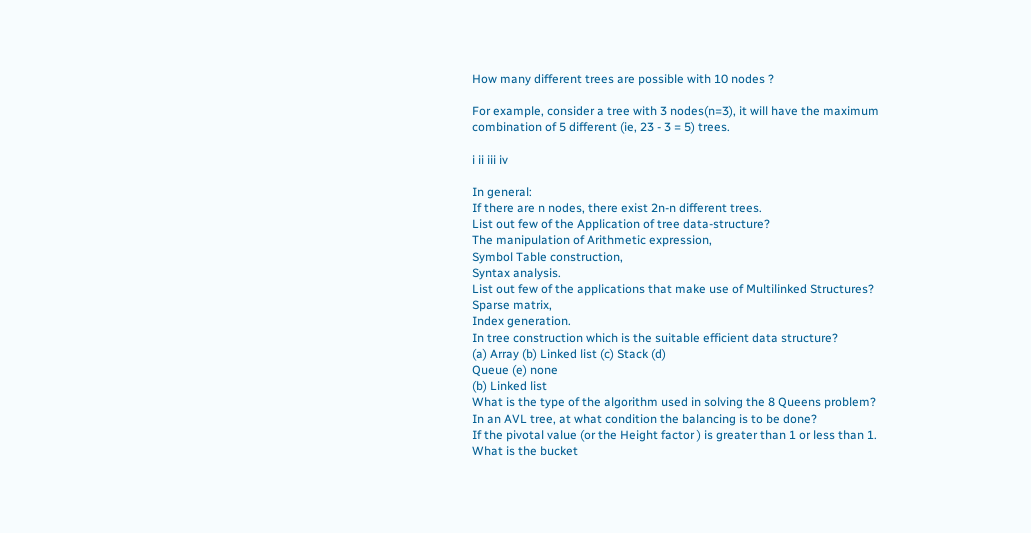How many different trees are possible with 10 nodes ?

For example, consider a tree with 3 nodes(n=3), it will have the maximum
combination of 5 different (ie, 23 - 3 = 5) trees.

i ii iii iv

In general:
If there are n nodes, there exist 2n-n different trees.
List out few of the Application of tree data-structure?
The manipulation of Arithmetic expression,
Symbol Table construction,
Syntax analysis.
List out few of the applications that make use of Multilinked Structures?
Sparse matrix,
Index generation.
In tree construction which is the suitable efficient data structure?
(a) Array (b) Linked list (c) Stack (d)
Queue (e) none
(b) Linked list
What is the type of the algorithm used in solving the 8 Queens problem?
In an AVL tree, at what condition the balancing is to be done?
If the pivotal value (or the Height factor ) is greater than 1 or less than 1.
What is the bucket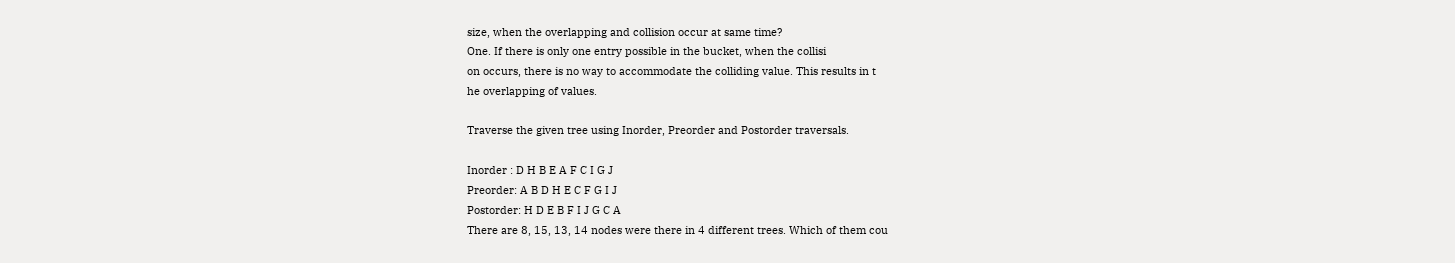size, when the overlapping and collision occur at same time?
One. If there is only one entry possible in the bucket, when the collisi
on occurs, there is no way to accommodate the colliding value. This results in t
he overlapping of values.

Traverse the given tree using Inorder, Preorder and Postorder traversals.

Inorder : D H B E A F C I G J
Preorder: A B D H E C F G I J
Postorder: H D E B F I J G C A
There are 8, 15, 13, 14 nodes were there in 4 different trees. Which of them cou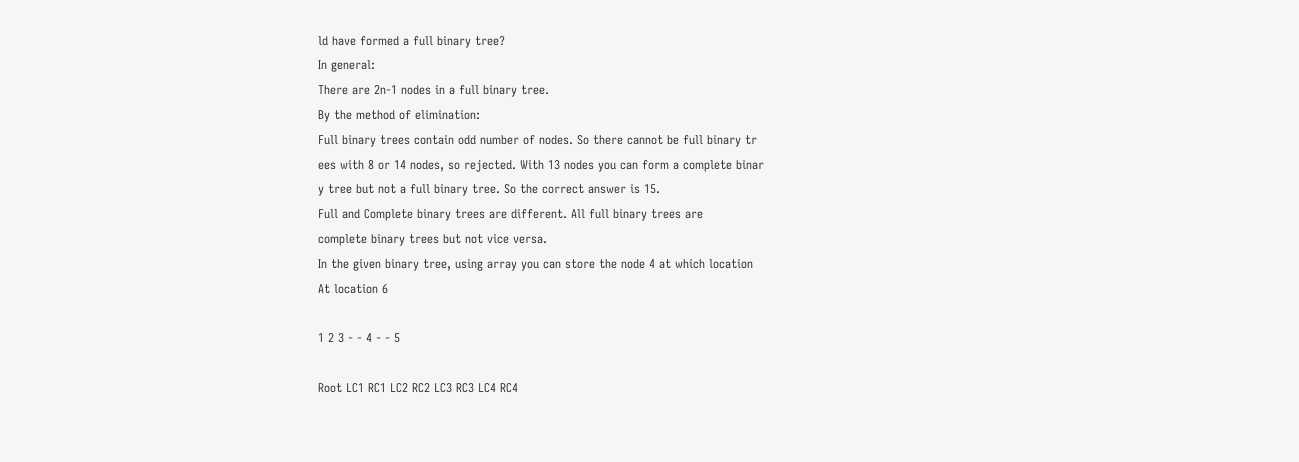ld have formed a full binary tree?
In general:
There are 2n-1 nodes in a full binary tree.
By the method of elimination:
Full binary trees contain odd number of nodes. So there cannot be full binary tr
ees with 8 or 14 nodes, so rejected. With 13 nodes you can form a complete binar
y tree but not a full binary tree. So the correct answer is 15.
Full and Complete binary trees are different. All full binary trees are
complete binary trees but not vice versa.
In the given binary tree, using array you can store the node 4 at which location
At location 6

1 2 3 - - 4 - - 5

Root LC1 RC1 LC2 RC2 LC3 RC3 LC4 RC4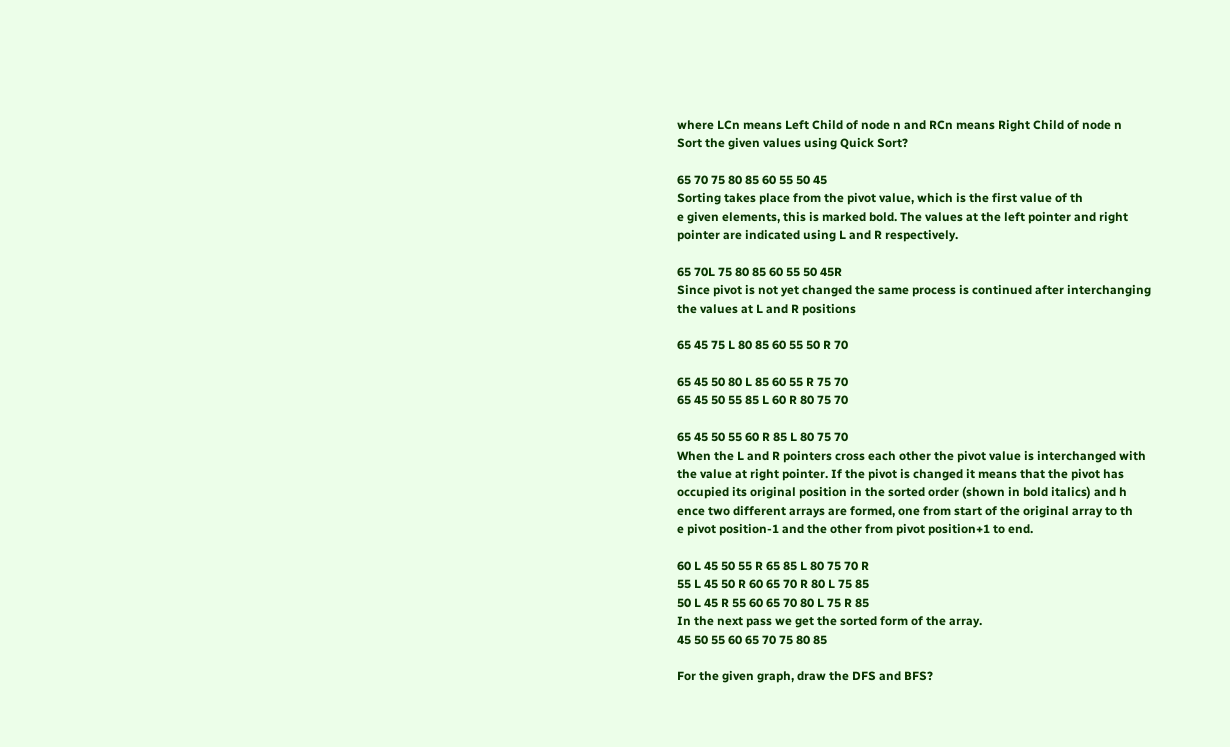where LCn means Left Child of node n and RCn means Right Child of node n
Sort the given values using Quick Sort?

65 70 75 80 85 60 55 50 45
Sorting takes place from the pivot value, which is the first value of th
e given elements, this is marked bold. The values at the left pointer and right
pointer are indicated using L and R respectively.

65 70L 75 80 85 60 55 50 45R
Since pivot is not yet changed the same process is continued after interchanging
the values at L and R positions

65 45 75 L 80 85 60 55 50 R 70

65 45 50 80 L 85 60 55 R 75 70
65 45 50 55 85 L 60 R 80 75 70

65 45 50 55 60 R 85 L 80 75 70
When the L and R pointers cross each other the pivot value is interchanged with
the value at right pointer. If the pivot is changed it means that the pivot has
occupied its original position in the sorted order (shown in bold italics) and h
ence two different arrays are formed, one from start of the original array to th
e pivot position-1 and the other from pivot position+1 to end.

60 L 45 50 55 R 65 85 L 80 75 70 R
55 L 45 50 R 60 65 70 R 80 L 75 85
50 L 45 R 55 60 65 70 80 L 75 R 85
In the next pass we get the sorted form of the array.
45 50 55 60 65 70 75 80 85

For the given graph, draw the DFS and BFS?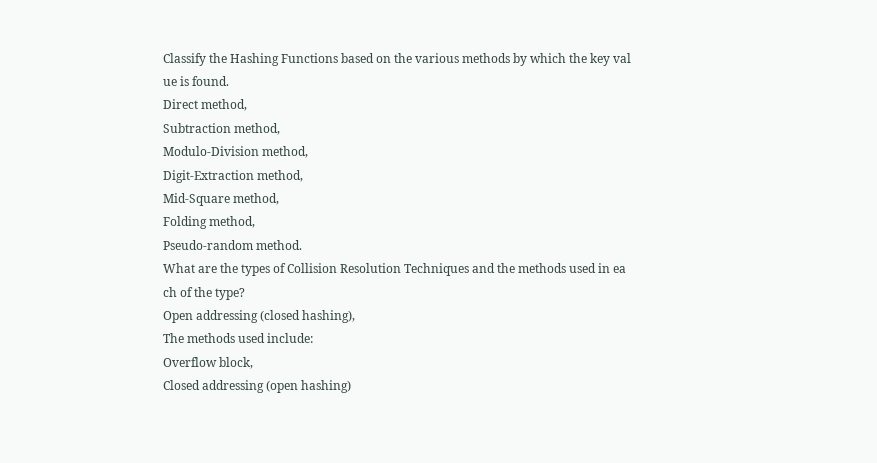Classify the Hashing Functions based on the various methods by which the key val
ue is found.
Direct method,
Subtraction method,
Modulo-Division method,
Digit-Extraction method,
Mid-Square method,
Folding method,
Pseudo-random method.
What are the types of Collision Resolution Techniques and the methods used in ea
ch of the type?
Open addressing (closed hashing),
The methods used include:
Overflow block,
Closed addressing (open hashing)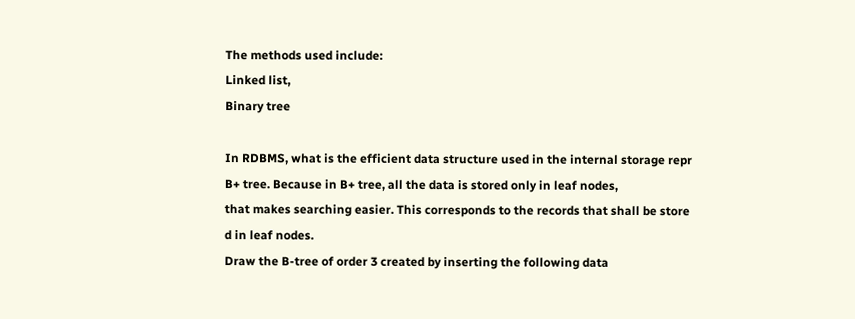The methods used include:
Linked list,
Binary tree

In RDBMS, what is the efficient data structure used in the internal storage repr
B+ tree. Because in B+ tree, all the data is stored only in leaf nodes,
that makes searching easier. This corresponds to the records that shall be store
d in leaf nodes.
Draw the B-tree of order 3 created by inserting the following data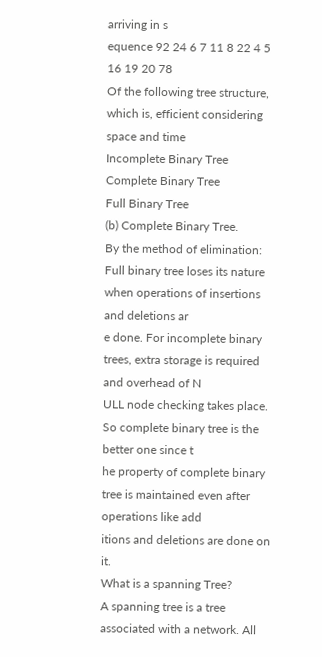arriving in s
equence 92 24 6 7 11 8 22 4 5 16 19 20 78
Of the following tree structure, which is, efficient considering space and time
Incomplete Binary Tree
Complete Binary Tree
Full Binary Tree
(b) Complete Binary Tree.
By the method of elimination:
Full binary tree loses its nature when operations of insertions and deletions ar
e done. For incomplete binary trees, extra storage is required and overhead of N
ULL node checking takes place. So complete binary tree is the better one since t
he property of complete binary tree is maintained even after operations like add
itions and deletions are done on it.
What is a spanning Tree?
A spanning tree is a tree associated with a network. All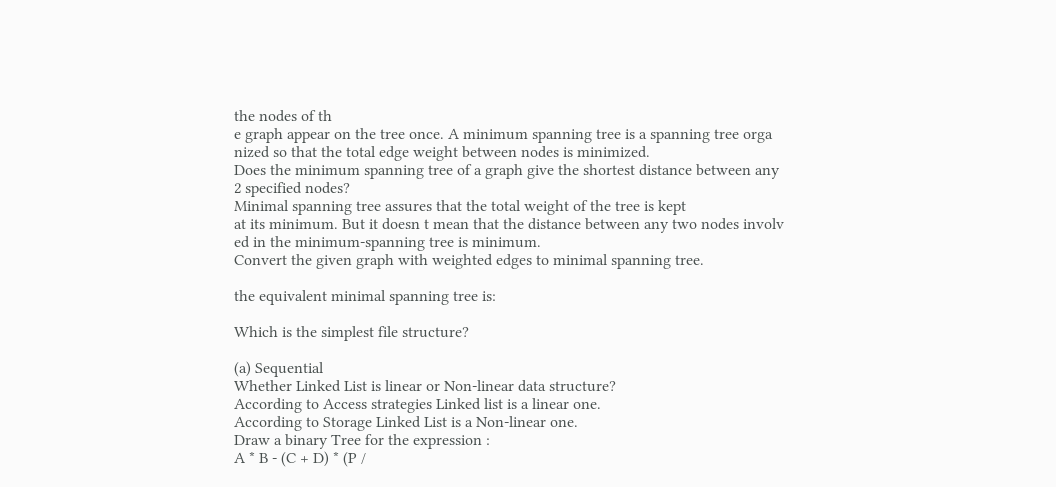the nodes of th
e graph appear on the tree once. A minimum spanning tree is a spanning tree orga
nized so that the total edge weight between nodes is minimized.
Does the minimum spanning tree of a graph give the shortest distance between any
2 specified nodes?
Minimal spanning tree assures that the total weight of the tree is kept
at its minimum. But it doesn t mean that the distance between any two nodes involv
ed in the minimum-spanning tree is minimum.
Convert the given graph with weighted edges to minimal spanning tree.

the equivalent minimal spanning tree is:

Which is the simplest file structure?

(a) Sequential
Whether Linked List is linear or Non-linear data structure?
According to Access strategies Linked list is a linear one.
According to Storage Linked List is a Non-linear one.
Draw a binary Tree for the expression :
A * B - (C + D) * (P /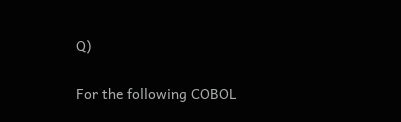Q)

For the following COBOL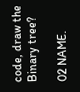code, draw the Binary tree?

02 NAME.